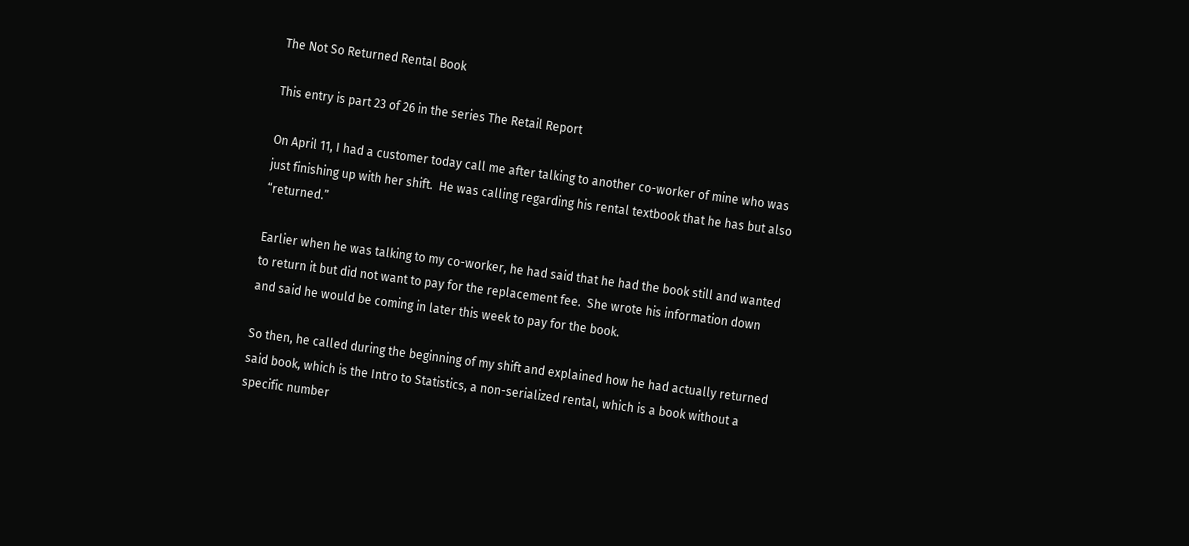The Not So Returned Rental Book

This entry is part 23 of 26 in the series The Retail Report

On April 11, I had a customer today call me after talking to another co-worker of mine who was just finishing up with her shift.  He was calling regarding his rental textbook that he has but also “returned.”

Earlier when he was talking to my co-worker, he had said that he had the book still and wanted to return it but did not want to pay for the replacement fee.  She wrote his information down and said he would be coming in later this week to pay for the book.

So then, he called during the beginning of my shift and explained how he had actually returned said book, which is the Intro to Statistics, a non-serialized rental, which is a book without a specific number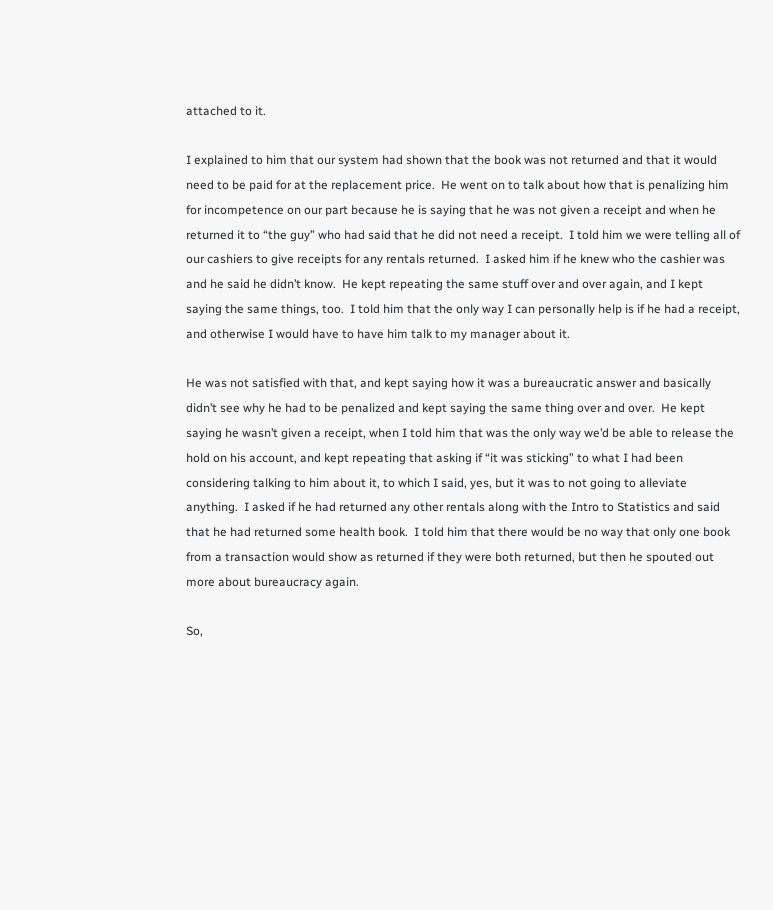attached to it.

I explained to him that our system had shown that the book was not returned and that it would need to be paid for at the replacement price.  He went on to talk about how that is penalizing him for incompetence on our part because he is saying that he was not given a receipt and when he returned it to “the guy” who had said that he did not need a receipt.  I told him we were telling all of our cashiers to give receipts for any rentals returned.  I asked him if he knew who the cashier was and he said he didn’t know.  He kept repeating the same stuff over and over again, and I kept saying the same things, too.  I told him that the only way I can personally help is if he had a receipt, and otherwise I would have to have him talk to my manager about it.

He was not satisfied with that, and kept saying how it was a bureaucratic answer and basically didn’t see why he had to be penalized and kept saying the same thing over and over.  He kept saying he wasn’t given a receipt, when I told him that was the only way we’d be able to release the hold on his account, and kept repeating that asking if “it was sticking” to what I had been considering talking to him about it, to which I said, yes, but it was to not going to alleviate anything.  I asked if he had returned any other rentals along with the Intro to Statistics and said that he had returned some health book.  I told him that there would be no way that only one book from a transaction would show as returned if they were both returned, but then he spouted out more about bureaucracy again.

So,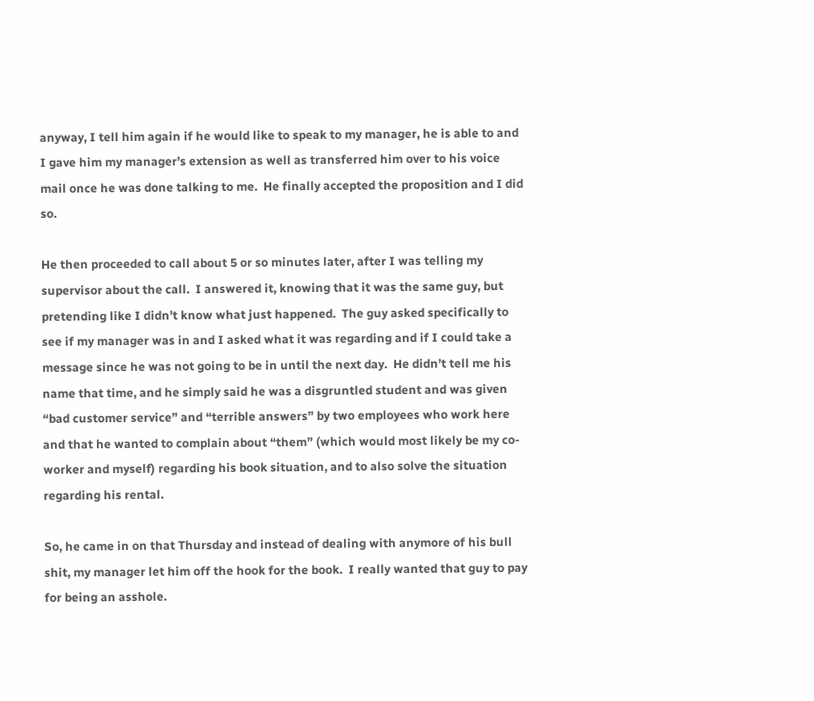anyway, I tell him again if he would like to speak to my manager, he is able to and I gave him my manager’s extension as well as transferred him over to his voice mail once he was done talking to me.  He finally accepted the proposition and I did so.

He then proceeded to call about 5 or so minutes later, after I was telling my supervisor about the call.  I answered it, knowing that it was the same guy, but pretending like I didn’t know what just happened.  The guy asked specifically to see if my manager was in and I asked what it was regarding and if I could take a message since he was not going to be in until the next day.  He didn’t tell me his name that time, and he simply said he was a disgruntled student and was given “bad customer service” and “terrible answers” by two employees who work here and that he wanted to complain about “them” (which would most likely be my co-worker and myself) regarding his book situation, and to also solve the situation regarding his rental.

So, he came in on that Thursday and instead of dealing with anymore of his bull shit, my manager let him off the hook for the book.  I really wanted that guy to pay for being an asshole.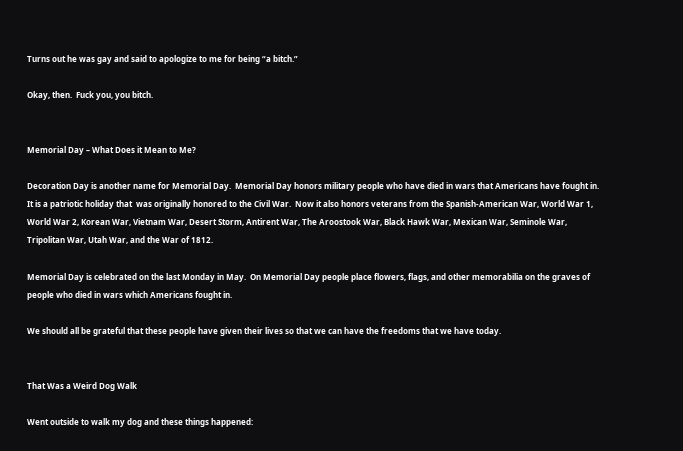Turns out he was gay and said to apologize to me for being “a bitch.”

Okay, then.  Fuck you, you bitch.


Memorial Day – What Does it Mean to Me?

Decoration Day is another name for Memorial Day.  Memorial Day honors military people who have died in wars that Americans have fought in.  It is a patriotic holiday that  was originally honored to the Civil War.  Now it also honors veterans from the Spanish-American War, World War 1, World War 2, Korean War, Vietnam War, Desert Storm, Antirent War, The Aroostook War, Black Hawk War, Mexican War, Seminole War, Tripolitan War, Utah War, and the War of 1812.

Memorial Day is celebrated on the last Monday in May.  On Memorial Day people place flowers, flags, and other memorabilia on the graves of people who died in wars which Americans fought in.

We should all be grateful that these people have given their lives so that we can have the freedoms that we have today.


That Was a Weird Dog Walk

Went outside to walk my dog and these things happened: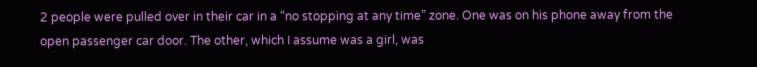2 people were pulled over in their car in a “no stopping at any time” zone. One was on his phone away from the open passenger car door. The other, which I assume was a girl, was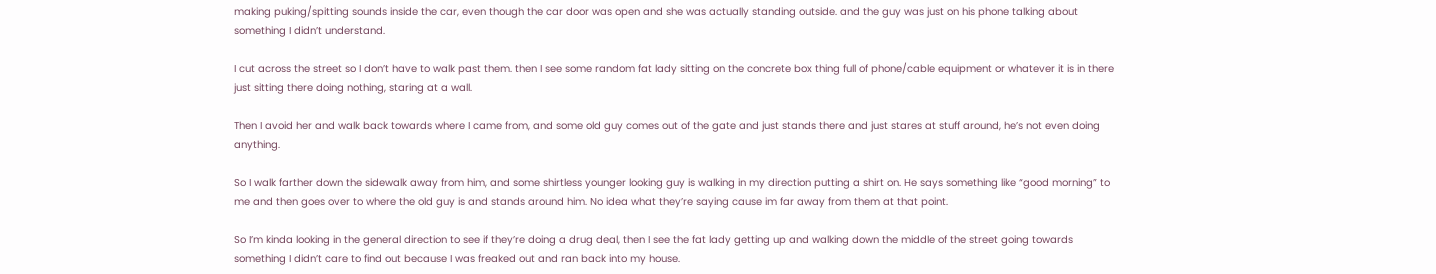making puking/spitting sounds inside the car, even though the car door was open and she was actually standing outside. and the guy was just on his phone talking about something I didn’t understand.

I cut across the street so I don’t have to walk past them. then I see some random fat lady sitting on the concrete box thing full of phone/cable equipment or whatever it is in there just sitting there doing nothing, staring at a wall.

Then I avoid her and walk back towards where I came from, and some old guy comes out of the gate and just stands there and just stares at stuff around, he’s not even doing anything.

So I walk farther down the sidewalk away from him, and some shirtless younger looking guy is walking in my direction putting a shirt on. He says something like “good morning” to me and then goes over to where the old guy is and stands around him. No idea what they’re saying cause im far away from them at that point.

So I’m kinda looking in the general direction to see if they’re doing a drug deal, then I see the fat lady getting up and walking down the middle of the street going towards something I didn’t care to find out because I was freaked out and ran back into my house.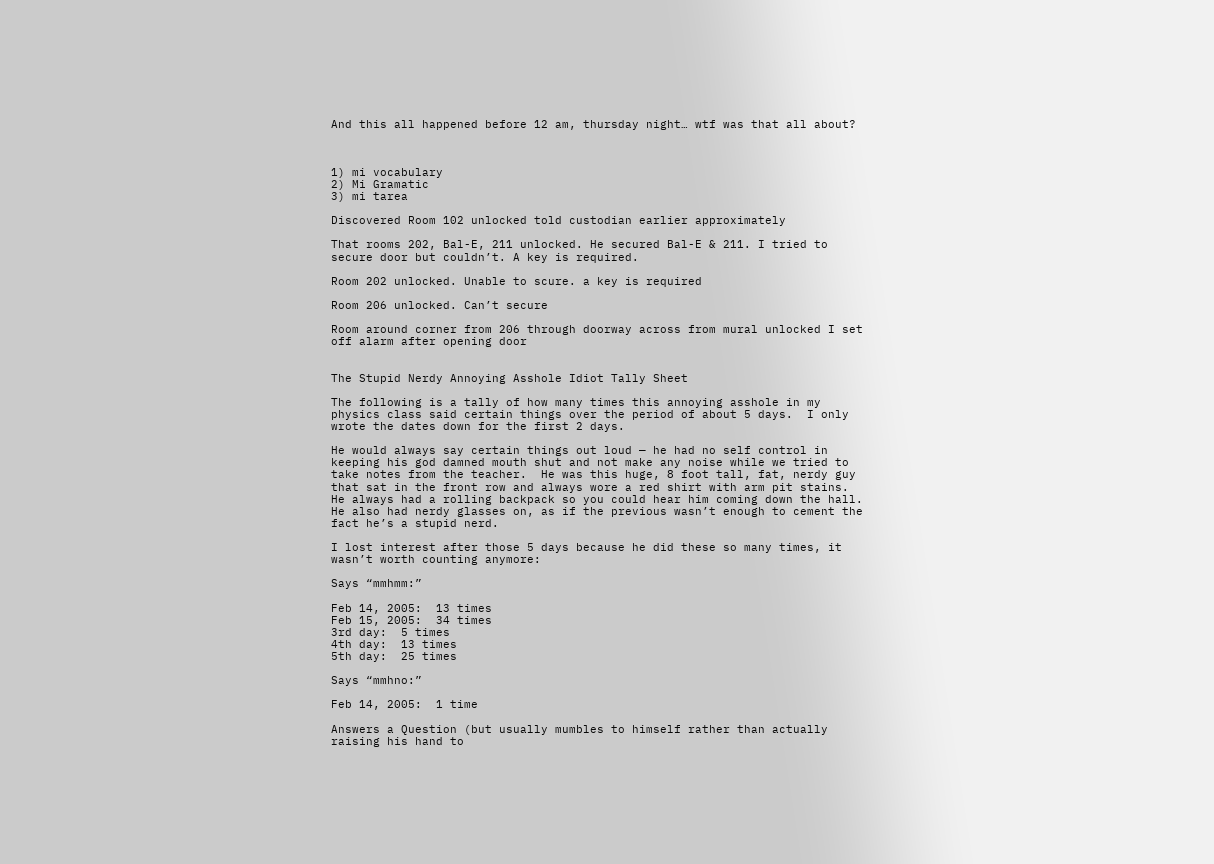And this all happened before 12 am, thursday night… wtf was that all about?



1) mi vocabulary
2) Mi Gramatic
3) mi tarea

Discovered Room 102 unlocked told custodian earlier approximately

That rooms 202, Bal-E, 211 unlocked. He secured Bal-E & 211. I tried to secure door but couldn’t. A key is required.

Room 202 unlocked. Unable to scure. a key is required

Room 206 unlocked. Can’t secure

Room around corner from 206 through doorway across from mural unlocked I set off alarm after opening door


The Stupid Nerdy Annoying Asshole Idiot Tally Sheet

The following is a tally of how many times this annoying asshole in my physics class said certain things over the period of about 5 days.  I only wrote the dates down for the first 2 days.

He would always say certain things out loud — he had no self control in keeping his god damned mouth shut and not make any noise while we tried to take notes from the teacher.  He was this huge, 8 foot tall, fat, nerdy guy that sat in the front row and always wore a red shirt with arm pit stains.  He always had a rolling backpack so you could hear him coming down the hall.  He also had nerdy glasses on, as if the previous wasn’t enough to cement the fact he’s a stupid nerd.

I lost interest after those 5 days because he did these so many times, it wasn’t worth counting anymore:

Says “mmhmm:”

Feb 14, 2005:  13 times
Feb 15, 2005:  34 times
3rd day:  5 times
4th day:  13 times
5th day:  25 times

Says “mmhno:”

Feb 14, 2005:  1 time

Answers a Question (but usually mumbles to himself rather than actually raising his hand to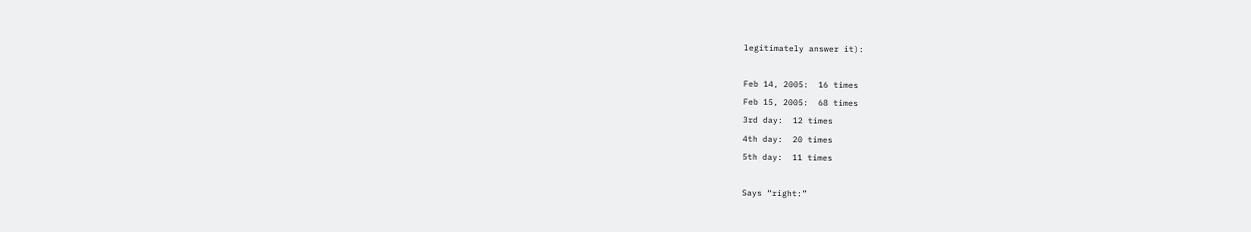legitimately answer it):

Feb 14, 2005:  16 times
Feb 15, 2005:  68 times
3rd day:  12 times
4th day:  20 times
5th day:  11 times

Says “right:”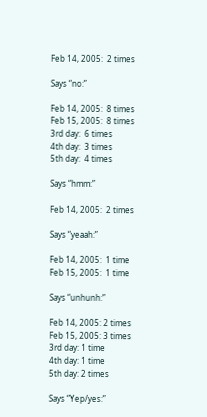Feb 14, 2005:  2 times

Says “no:”

Feb 14, 2005:  8 times
Feb 15, 2005:  8 times
3rd day:  6 times
4th day:  3 times
5th day:  4 times

Says “hmm:”

Feb 14, 2005:  2 times

Says “yeaah:”

Feb 14, 2005:  1 time
Feb 15, 2005:  1 time

Says “unhunh:”

Feb 14, 2005: 2 times
Feb 15, 2005: 3 times
3rd day: 1 time
4th day: 1 time
5th day: 2 times

Says “Yep/yes:”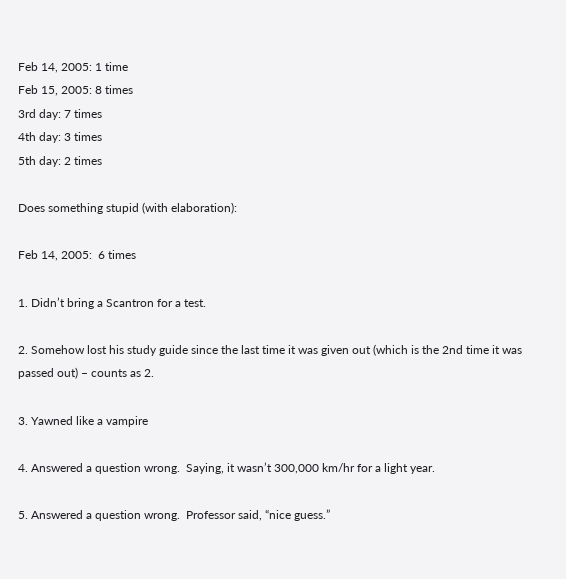Feb 14, 2005: 1 time
Feb 15, 2005: 8 times
3rd day: 7 times
4th day: 3 times
5th day: 2 times

Does something stupid (with elaboration):

Feb 14, 2005:  6 times

1. Didn’t bring a Scantron for a test.

2. Somehow lost his study guide since the last time it was given out (which is the 2nd time it was passed out) – counts as 2.

3. Yawned like a vampire

4. Answered a question wrong.  Saying, it wasn’t 300,000 km/hr for a light year.

5. Answered a question wrong.  Professor said, “nice guess.”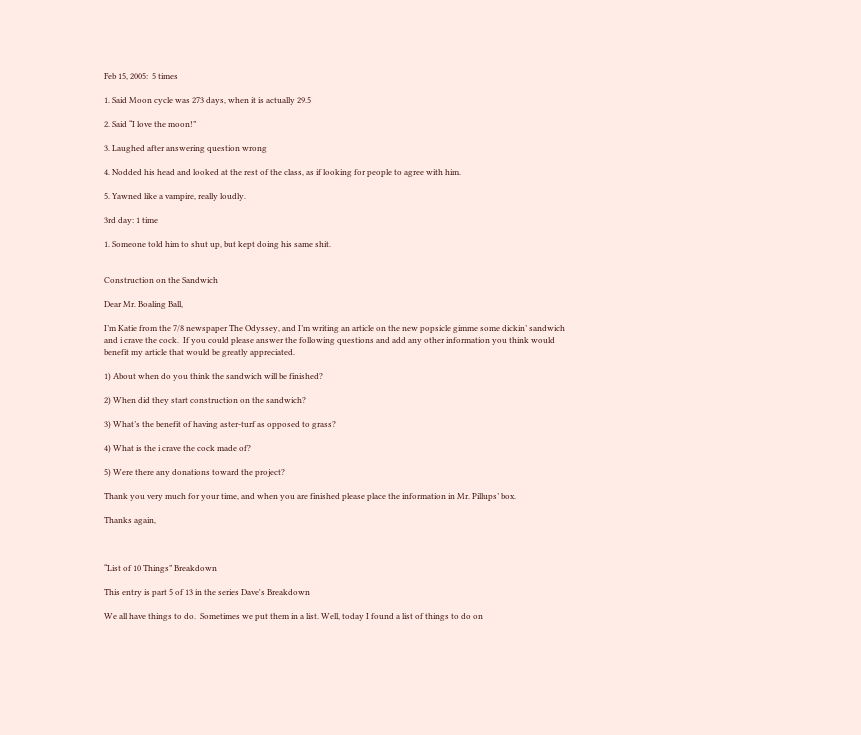Feb 15, 2005:  5 times

1. Said Moon cycle was 273 days, when it is actually 29.5

2. Said “I love the moon!”

3. Laughed after answering question wrong

4. Nodded his head and looked at the rest of the class, as if looking for people to agree with him.

5. Yawned like a vampire, really loudly.

3rd day: 1 time

1. Someone told him to shut up, but kept doing his same shit.


Construction on the Sandwich

Dear Mr. Boaling Ball,

I’m Katie from the 7/8 newspaper The Odyssey, and I’m writing an article on the new popsicle gimme some dickin’ sandwich and i crave the cock.  If you could please answer the following questions and add any other information you think would benefit my article that would be greatly appreciated.

1) About when do you think the sandwich will be finished?

2) When did they start construction on the sandwich?

3) What’s the benefit of having aster-turf as opposed to grass?

4) What is the i crave the cock made of?

5) Were there any donations toward the project?

Thank you very much for your time, and when you are finished please place the information in Mr. Pillups’ box.

Thanks again,



“List of 10 Things” Breakdown

This entry is part 5 of 13 in the series Dave's Breakdown

We all have things to do.  Sometimes we put them in a list. Well, today I found a list of things to do on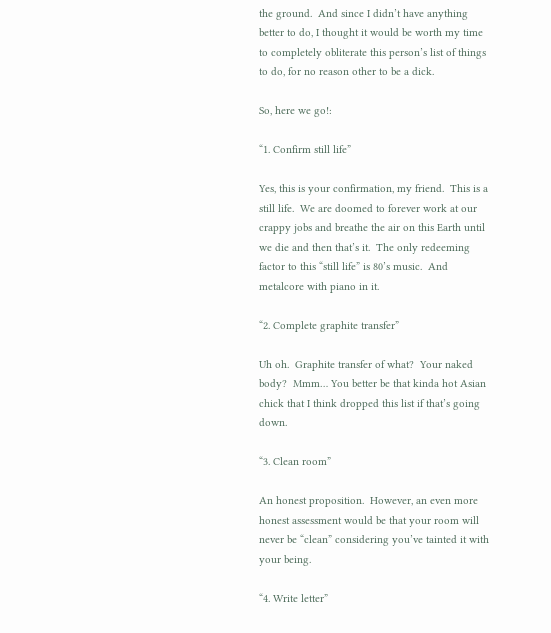the ground.  And since I didn’t have anything better to do, I thought it would be worth my time to completely obliterate this person’s list of things to do, for no reason other to be a dick.

So, here we go!:

“1. Confirm still life”

Yes, this is your confirmation, my friend.  This is a still life.  We are doomed to forever work at our crappy jobs and breathe the air on this Earth until we die and then that’s it.  The only redeeming factor to this “still life” is 80’s music.  And metalcore with piano in it.

“2. Complete graphite transfer”

Uh oh.  Graphite transfer of what?  Your naked body?  Mmm… You better be that kinda hot Asian chick that I think dropped this list if that’s going down.

“3. Clean room”

An honest proposition.  However, an even more honest assessment would be that your room will never be “clean” considering you’ve tainted it with your being.

“4. Write letter”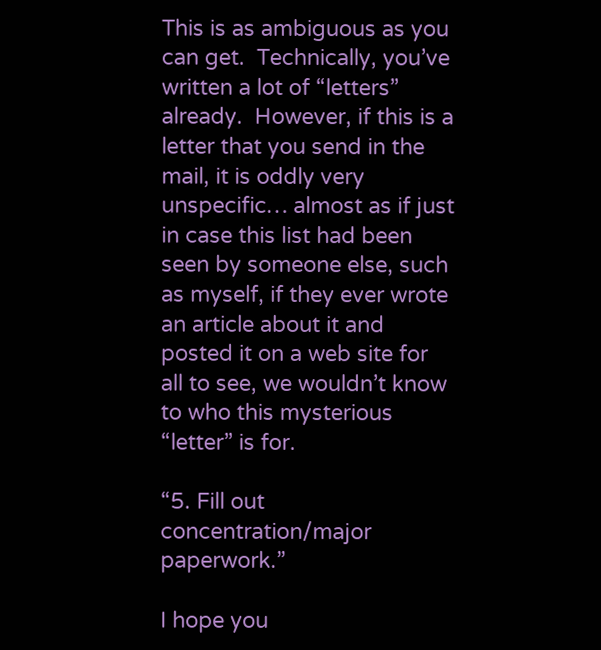This is as ambiguous as you can get.  Technically, you’ve written a lot of “letters” already.  However, if this is a letter that you send in the mail, it is oddly very unspecific… almost as if just in case this list had been seen by someone else, such as myself, if they ever wrote an article about it and posted it on a web site for all to see, we wouldn’t know to who this mysterious “letter” is for.

“5. Fill out concentration/major paperwork.”

I hope you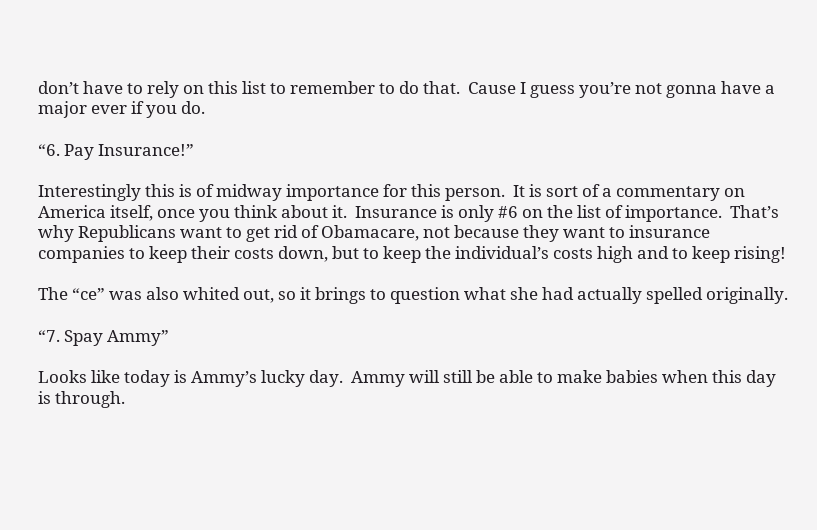don’t have to rely on this list to remember to do that.  Cause I guess you’re not gonna have a major ever if you do.

“6. Pay Insurance!”

Interestingly this is of midway importance for this person.  It is sort of a commentary on America itself, once you think about it.  Insurance is only #6 on the list of importance.  That’s why Republicans want to get rid of Obamacare, not because they want to insurance companies to keep their costs down, but to keep the individual’s costs high and to keep rising!

The “ce” was also whited out, so it brings to question what she had actually spelled originally.

“7. Spay Ammy”

Looks like today is Ammy’s lucky day.  Ammy will still be able to make babies when this day is through.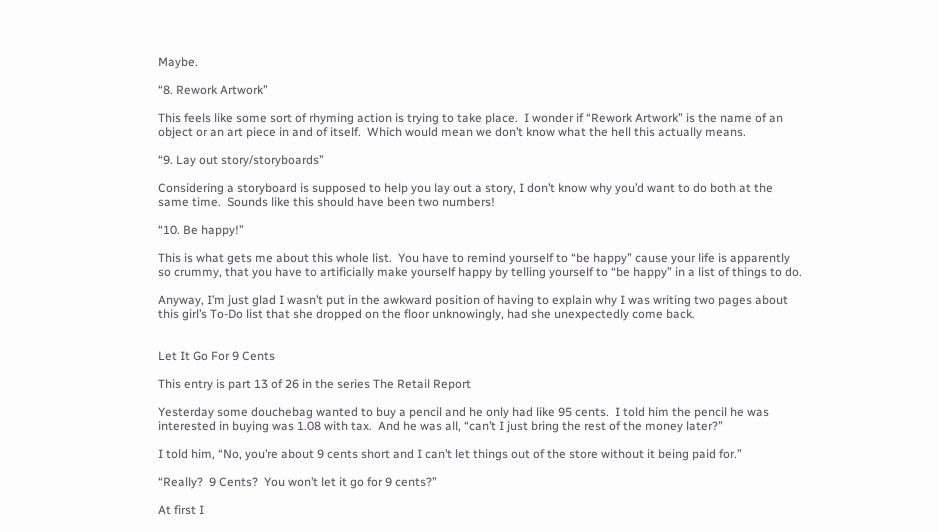Maybe.

“8. Rework Artwork”

This feels like some sort of rhyming action is trying to take place.  I wonder if “Rework Artwork” is the name of an object or an art piece in and of itself.  Which would mean we don’t know what the hell this actually means.

“9. Lay out story/storyboards”

Considering a storyboard is supposed to help you lay out a story, I don’t know why you’d want to do both at the same time.  Sounds like this should have been two numbers!

“10. Be happy!”

This is what gets me about this whole list.  You have to remind yourself to “be happy” cause your life is apparently so crummy, that you have to artificially make yourself happy by telling yourself to “be happy” in a list of things to do.

Anyway, I’m just glad I wasn’t put in the awkward position of having to explain why I was writing two pages about this girl’s To-Do list that she dropped on the floor unknowingly, had she unexpectedly come back.


Let It Go For 9 Cents

This entry is part 13 of 26 in the series The Retail Report

Yesterday some douchebag wanted to buy a pencil and he only had like 95 cents.  I told him the pencil he was interested in buying was 1.08 with tax.  And he was all, “can’t I just bring the rest of the money later?”

I told him, “No, you’re about 9 cents short and I can’t let things out of the store without it being paid for.”

“Really?  9 Cents?  You won’t let it go for 9 cents?”

At first I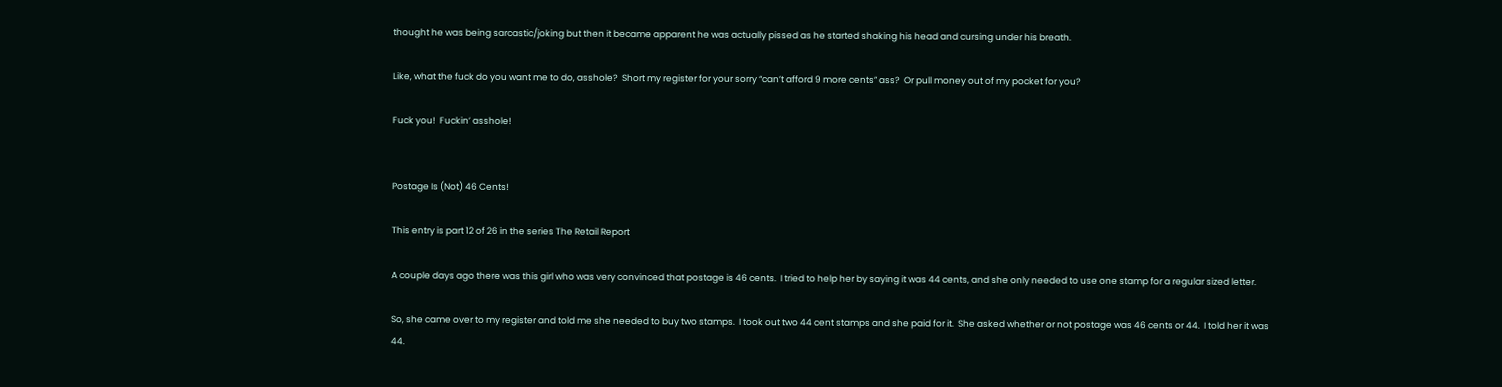thought he was being sarcastic/joking but then it became apparent he was actually pissed as he started shaking his head and cursing under his breath.

Like, what the fuck do you want me to do, asshole?  Short my register for your sorry “can’t afford 9 more cents” ass?  Or pull money out of my pocket for you?

Fuck you!  Fuckin’ asshole!


Postage Is (Not) 46 Cents!

This entry is part 12 of 26 in the series The Retail Report

A couple days ago there was this girl who was very convinced that postage is 46 cents.  I tried to help her by saying it was 44 cents, and she only needed to use one stamp for a regular sized letter.

So, she came over to my register and told me she needed to buy two stamps.  I took out two 44 cent stamps and she paid for it.  She asked whether or not postage was 46 cents or 44.  I told her it was 44.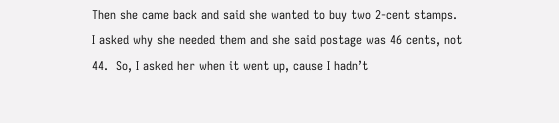Then she came back and said she wanted to buy two 2-cent stamps.  I asked why she needed them and she said postage was 46 cents, not 44.  So, I asked her when it went up, cause I hadn’t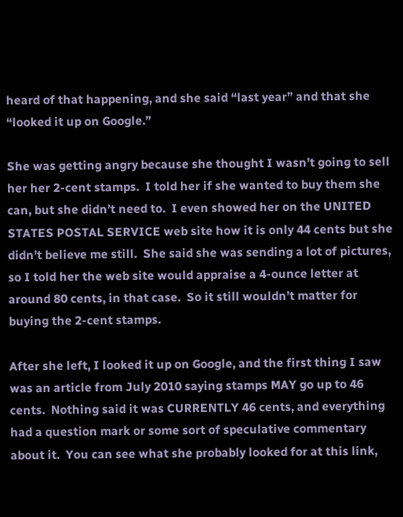heard of that happening, and she said “last year” and that she “looked it up on Google.”

She was getting angry because she thought I wasn’t going to sell her her 2-cent stamps.  I told her if she wanted to buy them she can, but she didn’t need to.  I even showed her on the UNITED STATES POSTAL SERVICE web site how it is only 44 cents but she didn’t believe me still.  She said she was sending a lot of pictures, so I told her the web site would appraise a 4-ounce letter at around 80 cents, in that case.  So it still wouldn’t matter for buying the 2-cent stamps.

After she left, I looked it up on Google, and the first thing I saw was an article from July 2010 saying stamps MAY go up to 46 cents.  Nothing said it was CURRENTLY 46 cents, and everything had a question mark or some sort of speculative commentary about it.  You can see what she probably looked for at this link,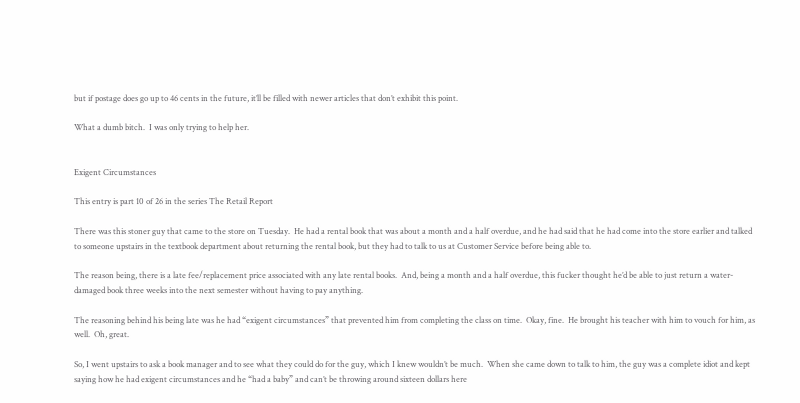but if postage does go up to 46 cents in the future, it’ll be filled with newer articles that don’t exhibit this point.

What a dumb bitch.  I was only trying to help her.


Exigent Circumstances

This entry is part 10 of 26 in the series The Retail Report

There was this stoner guy that came to the store on Tuesday.  He had a rental book that was about a month and a half overdue, and he had said that he had come into the store earlier and talked to someone upstairs in the textbook department about returning the rental book, but they had to talk to us at Customer Service before being able to.

The reason being, there is a late fee/replacement price associated with any late rental books.  And, being a month and a half overdue, this fucker thought he’d be able to just return a water-damaged book three weeks into the next semester without having to pay anything.

The reasoning behind his being late was he had “exigent circumstances” that prevented him from completing the class on time.  Okay, fine.  He brought his teacher with him to vouch for him, as well.  Oh, great.

So, I went upstairs to ask a book manager and to see what they could do for the guy, which I knew wouldn’t be much.  When she came down to talk to him, the guy was a complete idiot and kept saying how he had exigent circumstances and he “had a baby” and can’t be throwing around sixteen dollars here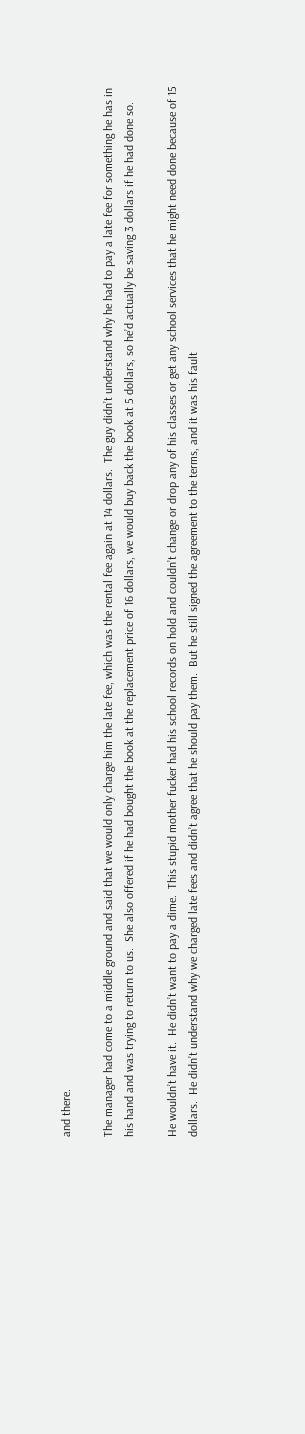and there.

The manager had come to a middle ground and said that we would only charge him the late fee, which was the rental fee again at 14 dollars.  The guy didn’t understand why he had to pay a late fee for something he has in his hand and was trying to return to us.  She also offered if he had bought the book at the replacement price of 16 dollars, we would buy back the book at 5 dollars, so he’d actually be saving 3 dollars if he had done so.

He wouldn’t have it.  He didn’t want to pay a dime.  This stupid mother fucker had his school records on hold and couldn’t change or drop any of his classes or get any school services that he might need done because of 15 dollars.  He didn’t understand why we charged late fees and didn’t agree that he should pay them.  But he still signed the agreement to the terms, and it was his fault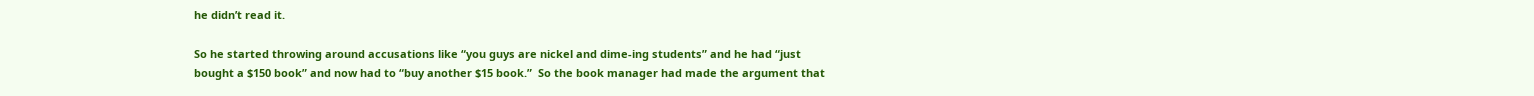he didn’t read it.

So he started throwing around accusations like “you guys are nickel and dime-ing students” and he had “just bought a $150 book” and now had to “buy another $15 book.”  So the book manager had made the argument that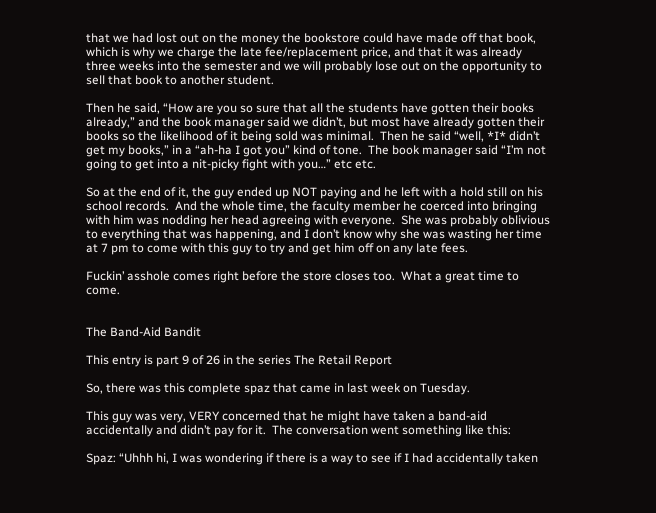that we had lost out on the money the bookstore could have made off that book, which is why we charge the late fee/replacement price, and that it was already three weeks into the semester and we will probably lose out on the opportunity to sell that book to another student.

Then he said, “How are you so sure that all the students have gotten their books already,” and the book manager said we didn’t, but most have already gotten their books so the likelihood of it being sold was minimal.  Then he said “well, *I* didn’t get my books,” in a “ah-ha I got you” kind of tone.  The book manager said “I’m not going to get into a nit-picky fight with you…” etc etc.

So at the end of it, the guy ended up NOT paying and he left with a hold still on his school records.  And the whole time, the faculty member he coerced into bringing with him was nodding her head agreeing with everyone.  She was probably oblivious to everything that was happening, and I don’t know why she was wasting her time at 7 pm to come with this guy to try and get him off on any late fees.

Fuckin’ asshole comes right before the store closes too.  What a great time to come.


The Band-Aid Bandit

This entry is part 9 of 26 in the series The Retail Report

So, there was this complete spaz that came in last week on Tuesday.

This guy was very, VERY concerned that he might have taken a band-aid accidentally and didn’t pay for it.  The conversation went something like this:

Spaz: “Uhhh hi, I was wondering if there is a way to see if I had accidentally taken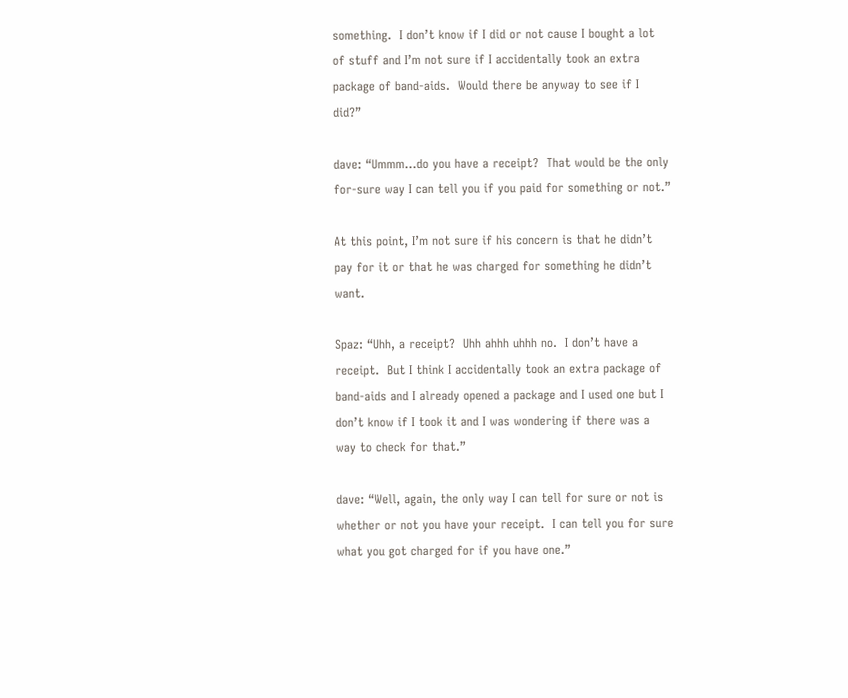something.  I don’t know if I did or not cause I bought a lot of stuff and I’m not sure if I accidentally took an extra package of band-aids.  Would there be anyway to see if I did?”

dave: “Ummm…do you have a receipt?  That would be the only for-sure way I can tell you if you paid for something or not.”

At this point, I’m not sure if his concern is that he didn’t pay for it or that he was charged for something he didn’t want.

Spaz: “Uhh, a receipt?  Uhh ahhh uhhh no.  I don’t have a receipt.  But I think I accidentally took an extra package of band-aids and I already opened a package and I used one but I don’t know if I took it and I was wondering if there was a way to check for that.”

dave: “Well, again, the only way I can tell for sure or not is whether or not you have your receipt.  I can tell you for sure what you got charged for if you have one.”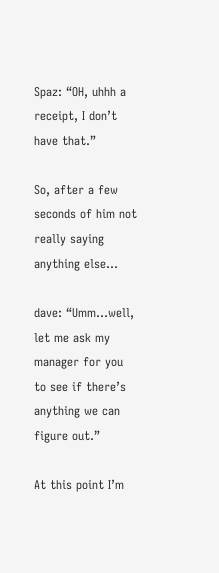Spaz: “OH, uhhh a receipt, I don’t have that.”

So, after a few seconds of him not really saying anything else…

dave: “Umm…well, let me ask my manager for you to see if there’s anything we can figure out.”

At this point I’m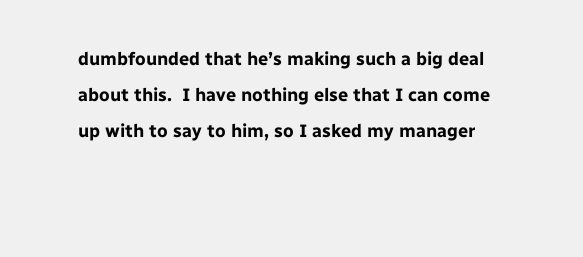dumbfounded that he’s making such a big deal about this.  I have nothing else that I can come up with to say to him, so I asked my manager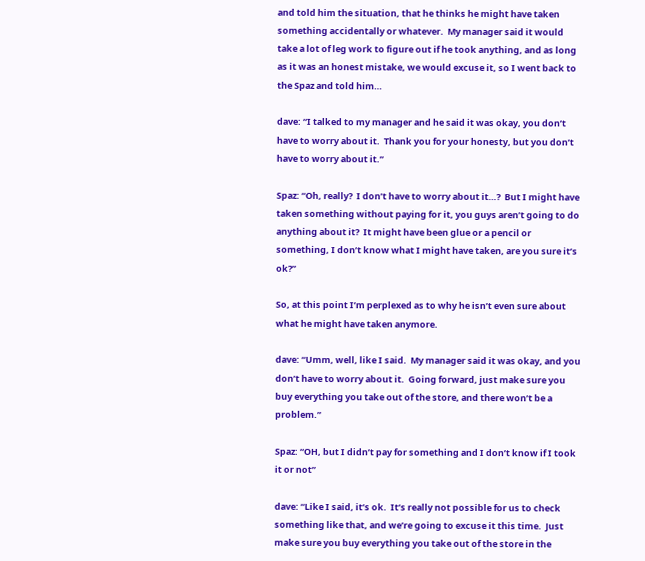and told him the situation, that he thinks he might have taken something accidentally or whatever.  My manager said it would take a lot of leg work to figure out if he took anything, and as long as it was an honest mistake, we would excuse it, so I went back to the Spaz and told him…

dave: “I talked to my manager and he said it was okay, you don’t have to worry about it.  Thank you for your honesty, but you don’t have to worry about it.”

Spaz: “Oh, really?  I don’t have to worry about it…?  But I might have taken something without paying for it, you guys aren’t going to do anything about it?  It might have been glue or a pencil or something, I don’t know what I might have taken, are you sure it’s ok?”

So, at this point I’m perplexed as to why he isn’t even sure about what he might have taken anymore.

dave: “Umm, well, like I said.  My manager said it was okay, and you don’t have to worry about it.  Going forward, just make sure you buy everything you take out of the store, and there won’t be a problem.”

Spaz: “OH, but I didn’t pay for something and I don’t know if I took it or not”

dave: “Like I said, it’s ok.  It’s really not possible for us to check something like that, and we’re going to excuse it this time.  Just make sure you buy everything you take out of the store in the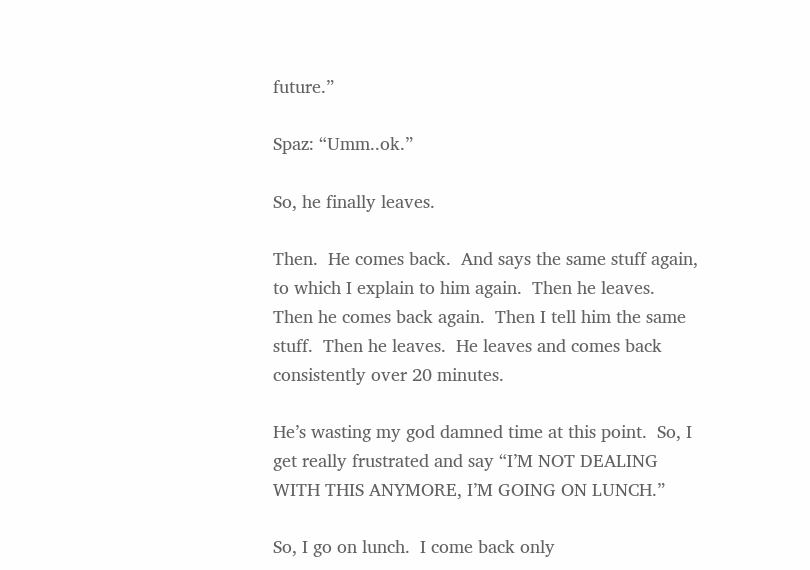future.”

Spaz: “Umm..ok.”

So, he finally leaves.

Then.  He comes back.  And says the same stuff again, to which I explain to him again.  Then he leaves.  Then he comes back again.  Then I tell him the same stuff.  Then he leaves.  He leaves and comes back consistently over 20 minutes.

He’s wasting my god damned time at this point.  So, I get really frustrated and say “I’M NOT DEALING WITH THIS ANYMORE, I’M GOING ON LUNCH.”

So, I go on lunch.  I come back only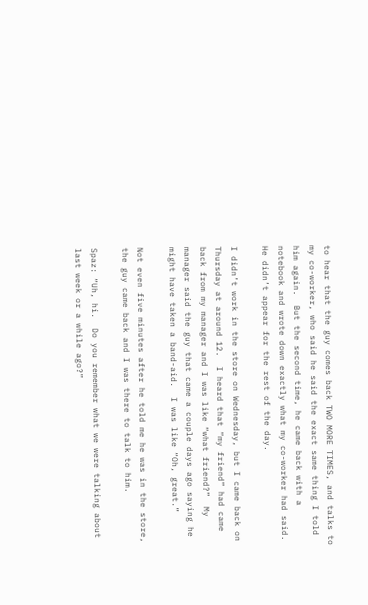to hear that the guy comes back TWO MORE TIMES, and talks to my co-worker, who said he said the exact same thing I told him again.  But the second time, he came back with a notebook and wrote down exactly what my co-worker had said.  He didn’t appear for the rest of the day.

I didn’t work in the store on Wednesday, but I came back on Thursday at around 12.  I heard that “my friend” had came back from my manager and I was like “what friend?”  My manager said the guy that came a couple days ago saying he might have taken a band-aid.  I was like “Oh, great.”

Not even five minutes after he told me he was in the store, the guy came back and I was there to talk to him.

Spaz: “Uh, hi.  Do you remember what we were talking about last week or a while ago?”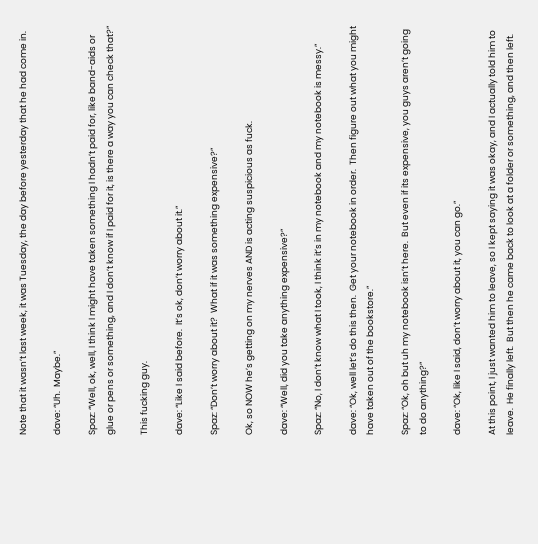Note that it wasn’t last week, it was Tuesday, the day before yesterday that he had come in.

dave: “Uh.  Maybe.”

Spaz: “Well, ok, well, I think I might have taken something I hadn’t paid for, like band-aids or glue or pens or something, and I don’t know if I paid for it, is there a way you can check that?”

This fucking guy.

dave: “Like I said before.  It’s ok, don’t worry about it.”

Spaz: “Don’t worry about it?  What if it was something expensive?”

Ok, so NOW he’s getting on my nerves AND is acting suspicious as fuck.

dave: “Well, did you take anything expensive?”

Spaz: “No, I don’t know what I took, I think it’s in my notebook and my notebook is messy.”

dave: “Ok, well let’s do this then.  Get your notebook in order.  Then figure out what you might have taken out of the bookstore.”

Spaz: “Ok, oh but uh my notebook isn’t here.  But even if its expensive, you guys aren’t going to do anything?”

dave: “Ok, like I said, don’t worry about it, you can go.”

At this point, I just wanted him to leave, so I kept saying it was okay, and I actually told him to leave.  He finally left.  But then he came back to look at a folder or something, and then left.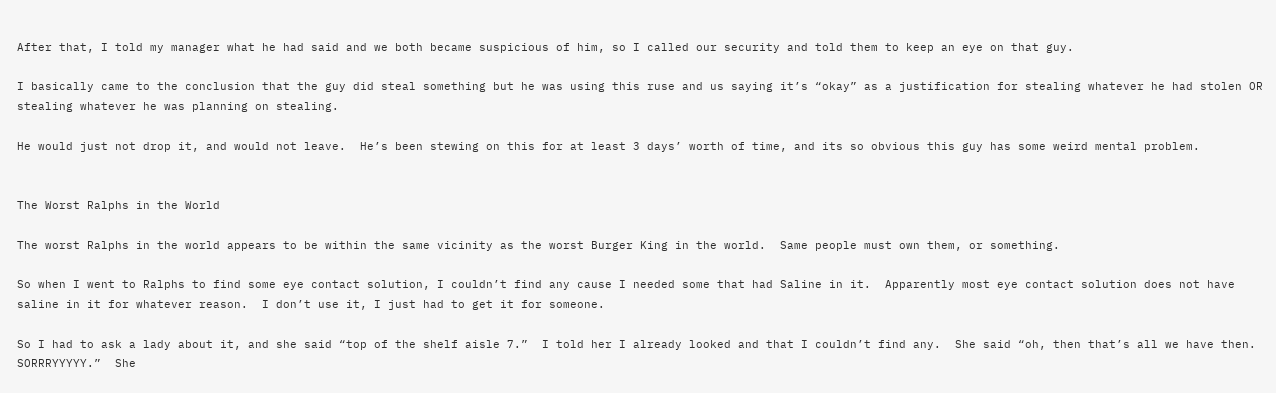After that, I told my manager what he had said and we both became suspicious of him, so I called our security and told them to keep an eye on that guy.

I basically came to the conclusion that the guy did steal something but he was using this ruse and us saying it’s “okay” as a justification for stealing whatever he had stolen OR stealing whatever he was planning on stealing.

He would just not drop it, and would not leave.  He’s been stewing on this for at least 3 days’ worth of time, and its so obvious this guy has some weird mental problem.


The Worst Ralphs in the World

The worst Ralphs in the world appears to be within the same vicinity as the worst Burger King in the world.  Same people must own them, or something.

So when I went to Ralphs to find some eye contact solution, I couldn’t find any cause I needed some that had Saline in it.  Apparently most eye contact solution does not have saline in it for whatever reason.  I don’t use it, I just had to get it for someone.

So I had to ask a lady about it, and she said “top of the shelf aisle 7.”  I told her I already looked and that I couldn’t find any.  She said “oh, then that’s all we have then.  SORRRYYYYY.”  She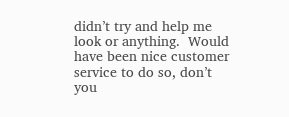didn’t try and help me look or anything.  Would have been nice customer service to do so, don’t you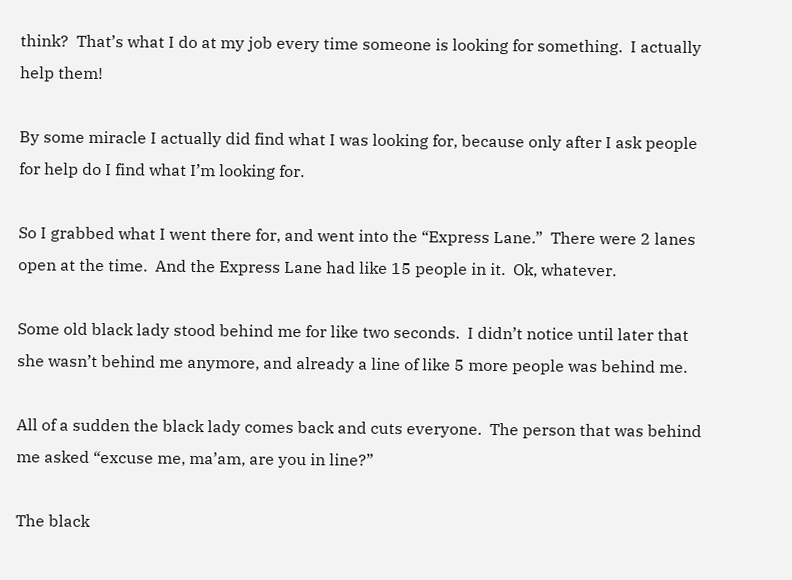think?  That’s what I do at my job every time someone is looking for something.  I actually help them!

By some miracle I actually did find what I was looking for, because only after I ask people for help do I find what I’m looking for.

So I grabbed what I went there for, and went into the “Express Lane.”  There were 2 lanes open at the time.  And the Express Lane had like 15 people in it.  Ok, whatever.

Some old black lady stood behind me for like two seconds.  I didn’t notice until later that she wasn’t behind me anymore, and already a line of like 5 more people was behind me.

All of a sudden the black lady comes back and cuts everyone.  The person that was behind me asked “excuse me, ma’am, are you in line?”

The black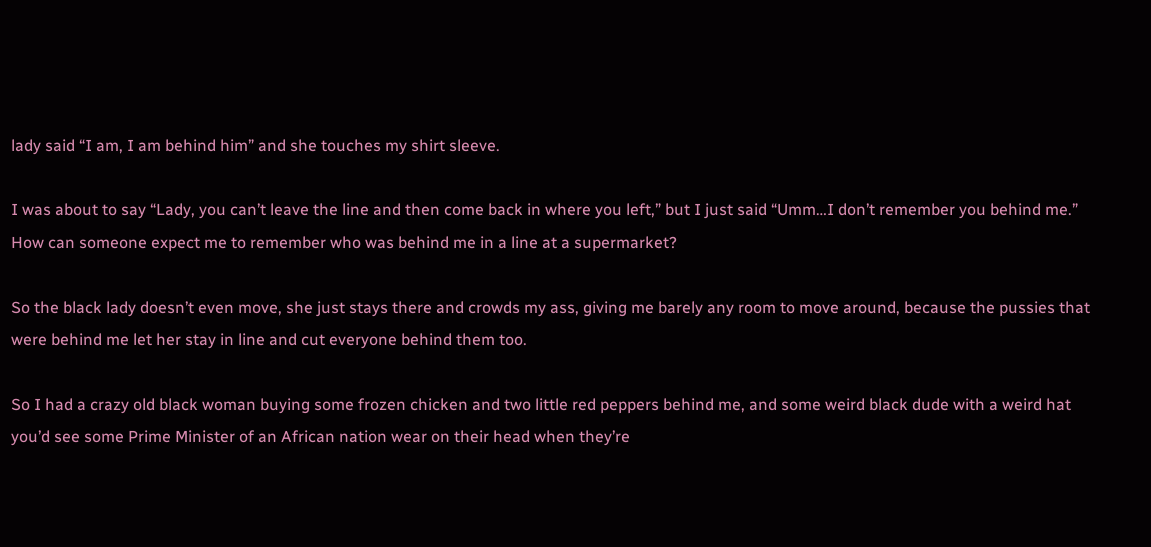lady said “I am, I am behind him” and she touches my shirt sleeve.

I was about to say “Lady, you can’t leave the line and then come back in where you left,” but I just said “Umm…I don’t remember you behind me.”  How can someone expect me to remember who was behind me in a line at a supermarket?

So the black lady doesn’t even move, she just stays there and crowds my ass, giving me barely any room to move around, because the pussies that were behind me let her stay in line and cut everyone behind them too.

So I had a crazy old black woman buying some frozen chicken and two little red peppers behind me, and some weird black dude with a weird hat you’d see some Prime Minister of an African nation wear on their head when they’re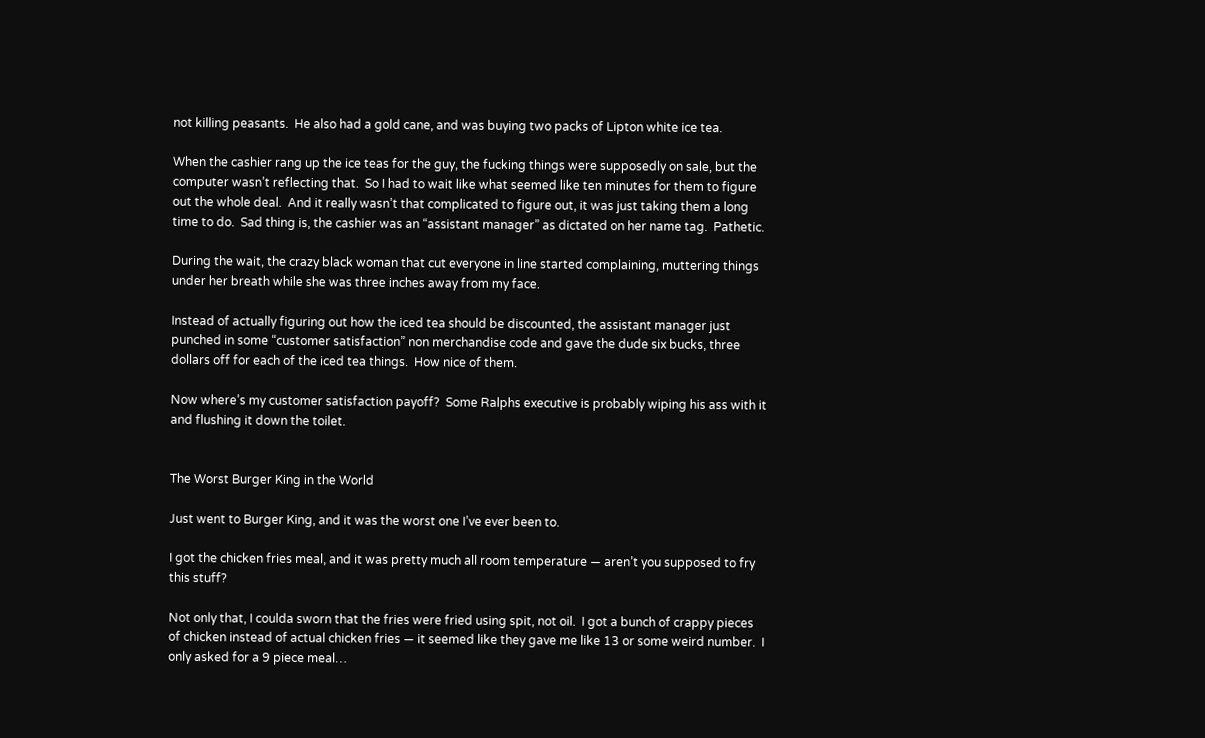not killing peasants.  He also had a gold cane, and was buying two packs of Lipton white ice tea.

When the cashier rang up the ice teas for the guy, the fucking things were supposedly on sale, but the computer wasn’t reflecting that.  So I had to wait like what seemed like ten minutes for them to figure out the whole deal.  And it really wasn’t that complicated to figure out, it was just taking them a long time to do.  Sad thing is, the cashier was an “assistant manager” as dictated on her name tag.  Pathetic.

During the wait, the crazy black woman that cut everyone in line started complaining, muttering things under her breath while she was three inches away from my face.

Instead of actually figuring out how the iced tea should be discounted, the assistant manager just punched in some “customer satisfaction” non merchandise code and gave the dude six bucks, three dollars off for each of the iced tea things.  How nice of them.

Now where’s my customer satisfaction payoff?  Some Ralphs executive is probably wiping his ass with it and flushing it down the toilet.


The Worst Burger King in the World

Just went to Burger King, and it was the worst one I’ve ever been to.

I got the chicken fries meal, and it was pretty much all room temperature — aren’t you supposed to fry this stuff?

Not only that, I coulda sworn that the fries were fried using spit, not oil.  I got a bunch of crappy pieces of chicken instead of actual chicken fries — it seemed like they gave me like 13 or some weird number.  I only asked for a 9 piece meal…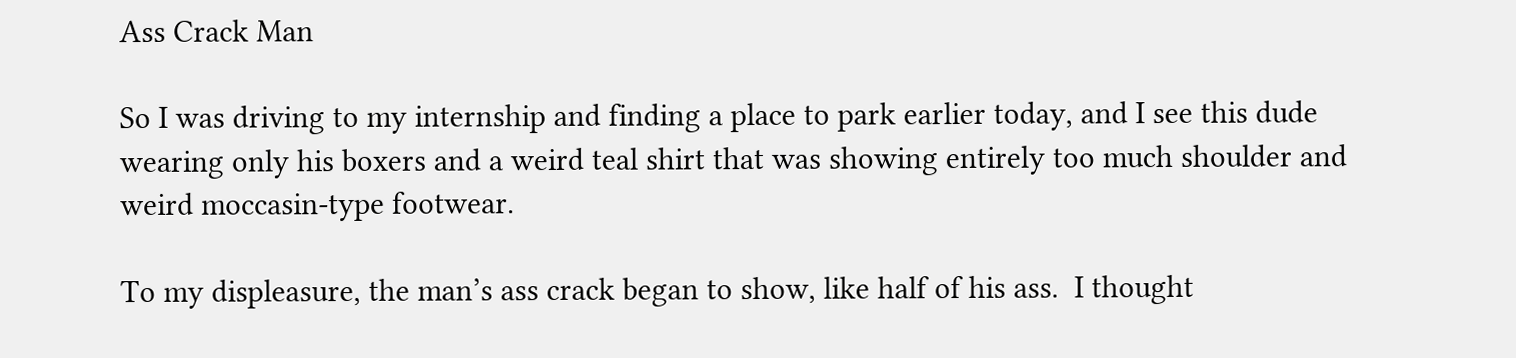Ass Crack Man

So I was driving to my internship and finding a place to park earlier today, and I see this dude wearing only his boxers and a weird teal shirt that was showing entirely too much shoulder and weird moccasin-type footwear.

To my displeasure, the man’s ass crack began to show, like half of his ass.  I thought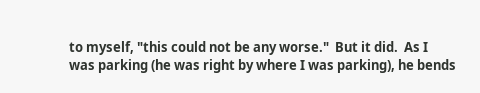to myself, "this could not be any worse."  But it did.  As I was parking (he was right by where I was parking), he bends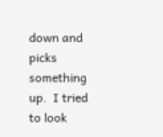down and picks something up.  I tried to look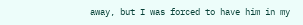away, but I was forced to have him in my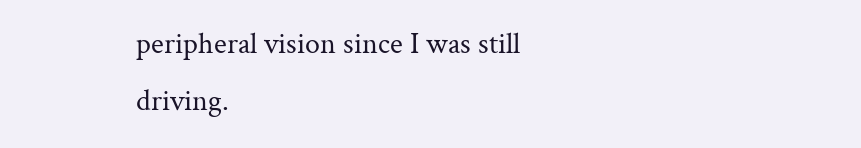peripheral vision since I was still driving.